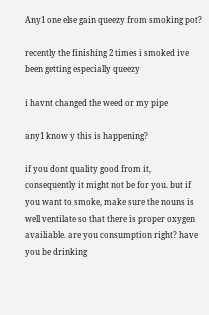Any1 one else gain queezy from smoking pot?

recently the finishing 2 times i smoked ive been getting especially queezy

i havnt changed the weed or my pipe

any1 know y this is happening?

if you dont quality good from it, consequently it might not be for you. but if you want to smoke, make sure the nouns is well ventilate so that there is proper oxygen availiable. are you consumption right? have you be drinking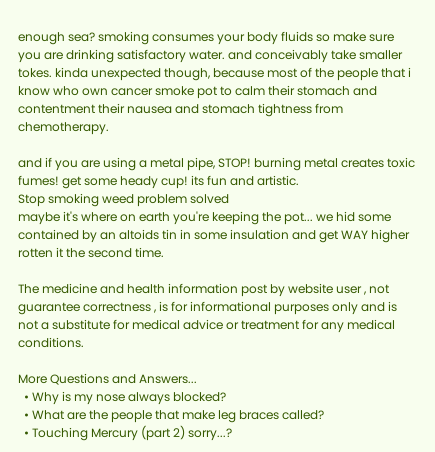enough sea? smoking consumes your body fluids so make sure you are drinking satisfactory water. and conceivably take smaller tokes. kinda unexpected though, because most of the people that i know who own cancer smoke pot to calm their stomach and contentment their nausea and stomach tightness from chemotherapy.

and if you are using a metal pipe, STOP! burning metal creates toxic fumes! get some heady cup! its fun and artistic.
Stop smoking weed problem solved
maybe it's where on earth you're keeping the pot... we hid some contained by an altoids tin in some insulation and get WAY higher rotten it the second time.

The medicine and health information post by website user , not guarantee correctness , is for informational purposes only and is not a substitute for medical advice or treatment for any medical conditions.

More Questions and Answers...
  • Why is my nose always blocked?
  • What are the people that make leg braces called?
  • Touching Mercury (part 2) sorry...?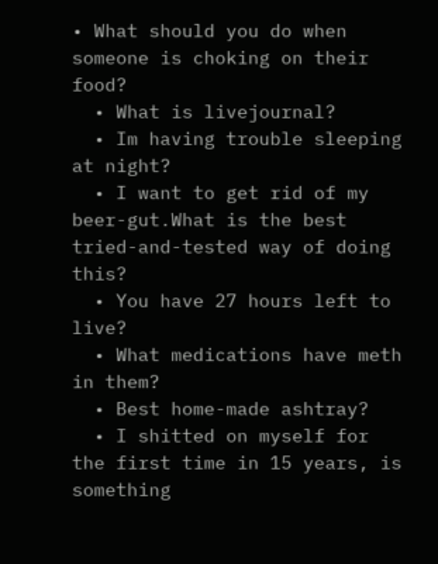• What should you do when someone is choking on their food?
  • What is livejournal?
  • Im having trouble sleeping at night?
  • I want to get rid of my beer-gut.What is the best tried-and-tested way of doing this?
  • You have 27 hours left to live?
  • What medications have meth in them?
  • Best home-made ashtray?
  • I shitted on myself for the first time in 15 years, is something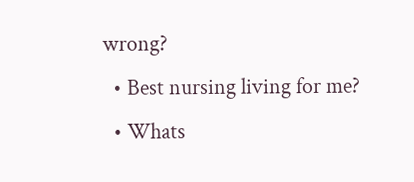wrong?
  • Best nursing living for me?
  • Whats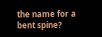the name for a bent spine?